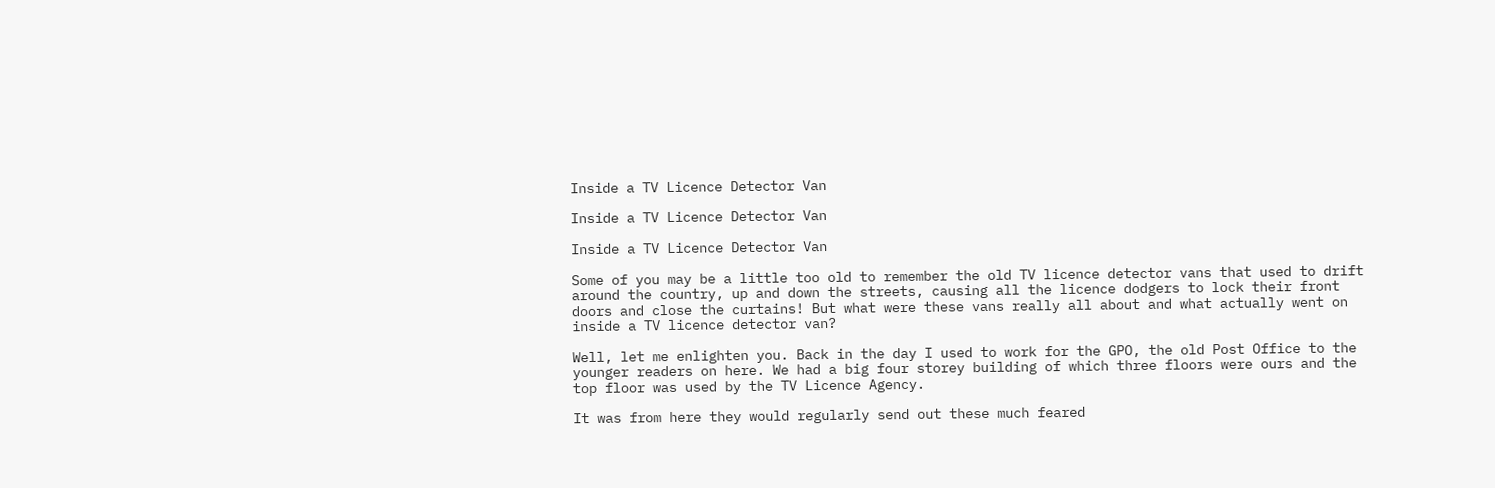Inside a TV Licence Detector Van

Inside a TV Licence Detector Van

Inside a TV Licence Detector Van

Some of you may be a little too old to remember the old TV licence detector vans that used to drift around the country, up and down the streets, causing all the licence dodgers to lock their front doors and close the curtains! But what were these vans really all about and what actually went on inside a TV licence detector van?

Well, let me enlighten you. Back in the day I used to work for the GPO, the old Post Office to the younger readers on here. We had a big four storey building of which three floors were ours and the top floor was used by the TV Licence Agency.

It was from here they would regularly send out these much feared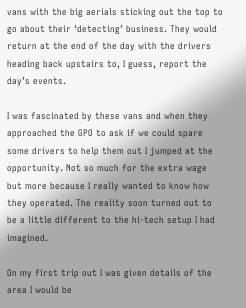vans with the big aerials sticking out the top to go about their ‘detecting’ business. They would return at the end of the day with the drivers heading back upstairs to, I guess, report the day’s events.

I was fascinated by these vans and when they approached the GPO to ask if we could spare some drivers to help them out I jumped at the opportunity. Not so much for the extra wage but more because I really wanted to know how they operated. The reality soon turned out to be a little different to the hi-tech setup I had imagined.

On my first trip out I was given details of the area I would be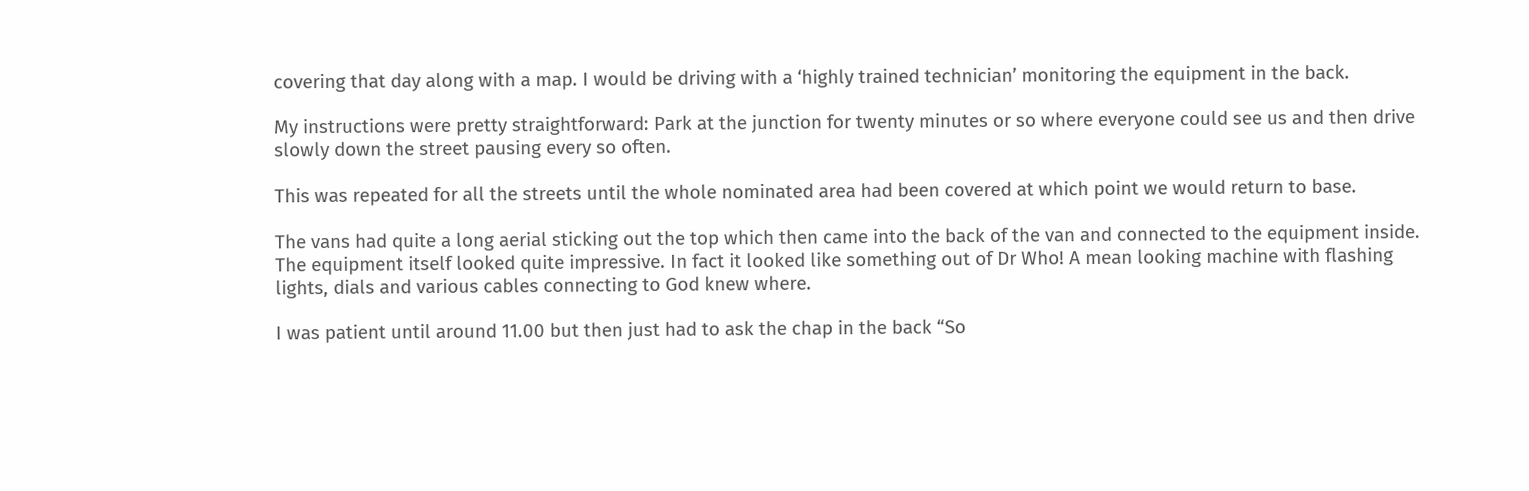covering that day along with a map. I would be driving with a ‘highly trained technician’ monitoring the equipment in the back.

My instructions were pretty straightforward: Park at the junction for twenty minutes or so where everyone could see us and then drive slowly down the street pausing every so often.

This was repeated for all the streets until the whole nominated area had been covered at which point we would return to base.

The vans had quite a long aerial sticking out the top which then came into the back of the van and connected to the equipment inside. The equipment itself looked quite impressive. In fact it looked like something out of Dr Who! A mean looking machine with flashing lights, dials and various cables connecting to God knew where.

I was patient until around 11.00 but then just had to ask the chap in the back “So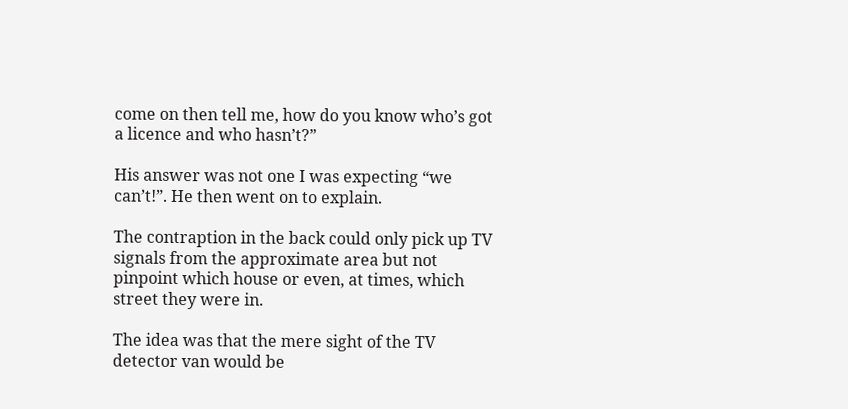come on then tell me, how do you know who’s got a licence and who hasn’t?”

His answer was not one I was expecting “we can’t!”. He then went on to explain.

The contraption in the back could only pick up TV signals from the approximate area but not pinpoint which house or even, at times, which street they were in.

The idea was that the mere sight of the TV detector van would be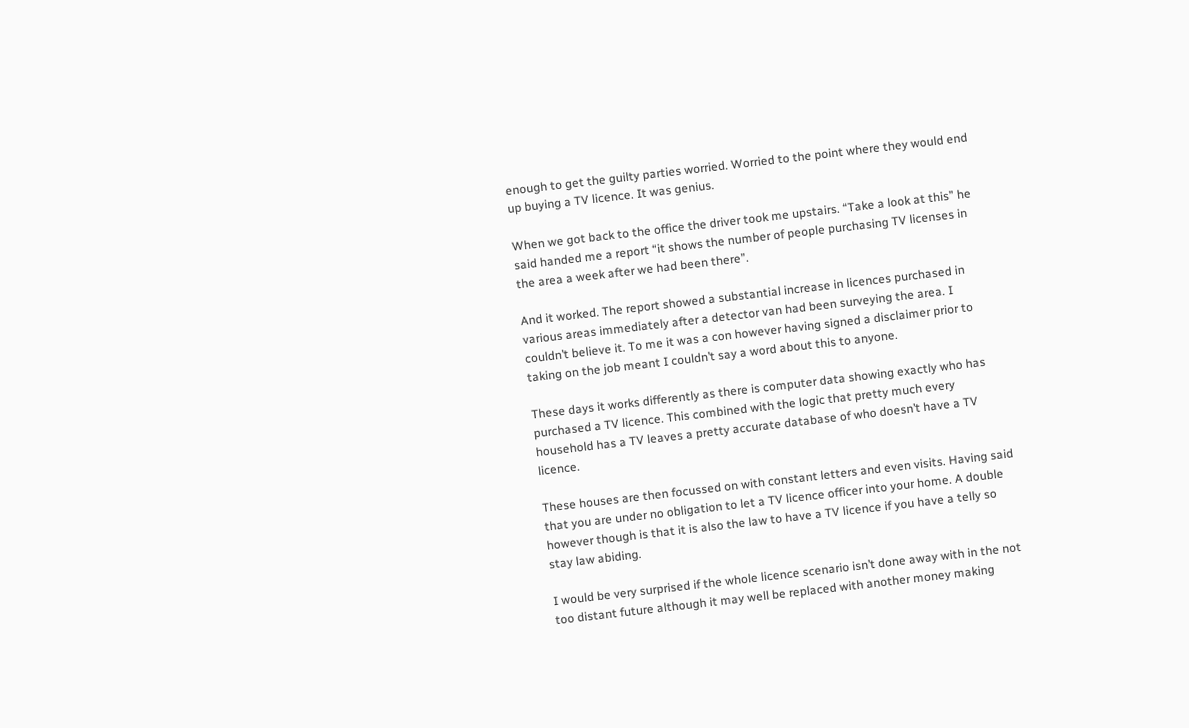enough to get the guilty parties worried. Worried to the point where they would end up buying a TV licence. It was genius.

When we got back to the office the driver took me upstairs. “Take a look at this” he said handed me a report “it shows the number of people purchasing TV licenses in the area a week after we had been there”.

And it worked. The report showed a substantial increase in licences purchased in various areas immediately after a detector van had been surveying the area. I couldn’t believe it. To me it was a con however having signed a disclaimer prior to taking on the job meant I couldn’t say a word about this to anyone.

These days it works differently as there is computer data showing exactly who has purchased a TV licence. This combined with the logic that pretty much every household has a TV leaves a pretty accurate database of who doesn’t have a TV licence.

These houses are then focussed on with constant letters and even visits. Having said that you are under no obligation to let a TV licence officer into your home. A double however though is that it is also the law to have a TV licence if you have a telly so stay law abiding.

I would be very surprised if the whole licence scenario isn’t done away with in the not too distant future although it may well be replaced with another money making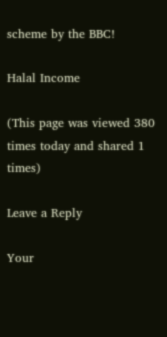scheme by the BBC!

Halal Income

(This page was viewed 380 times today and shared 1 times)

Leave a Reply

Your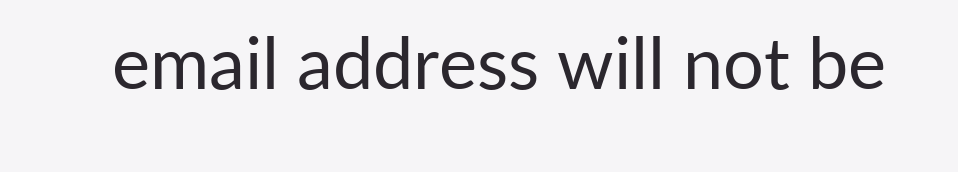email address will not be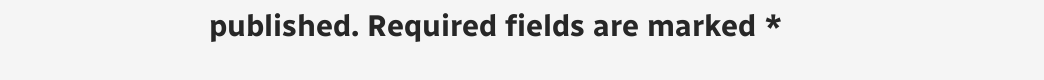published. Required fields are marked *